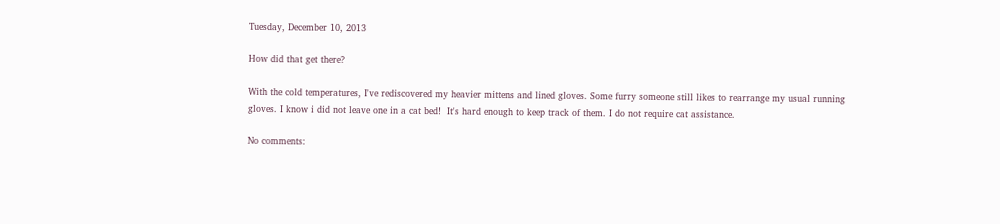Tuesday, December 10, 2013

How did that get there?

With the cold temperatures, I've rediscovered my heavier mittens and lined gloves. Some furry someone still likes to rearrange my usual running gloves. I know i did not leave one in a cat bed!  It's hard enough to keep track of them. I do not require cat assistance.

No comments: